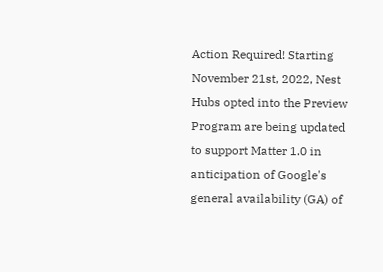Action Required! Starting November 21st, 2022, Nest Hubs opted into the Preview Program are being updated to support Matter 1.0 in anticipation of Google's general availability (GA) of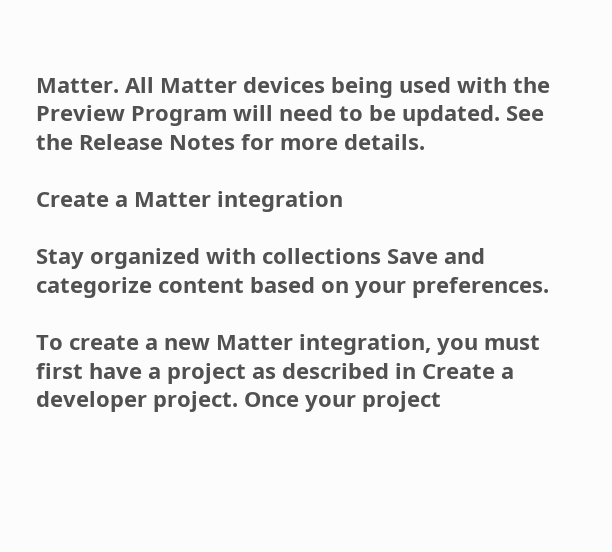Matter. All Matter devices being used with the Preview Program will need to be updated. See the Release Notes for more details.

Create a Matter integration

Stay organized with collections Save and categorize content based on your preferences.

To create a new Matter integration, you must first have a project as described in Create a developer project. Once your project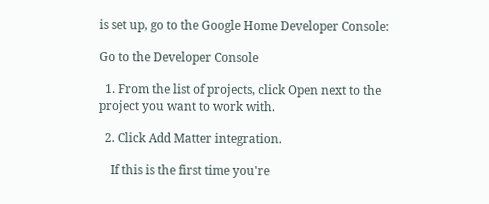is set up, go to the Google Home Developer Console:

Go to the Developer Console

  1. From the list of projects, click Open next to the project you want to work with.

  2. Click Add Matter integration.

    If this is the first time you're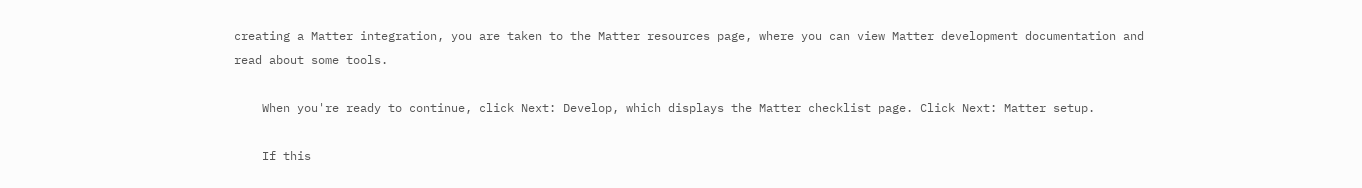creating a Matter integration, you are taken to the Matter resources page, where you can view Matter development documentation and read about some tools.

    When you're ready to continue, click Next: Develop, which displays the Matter checklist page. Click Next: Matter setup.

    If this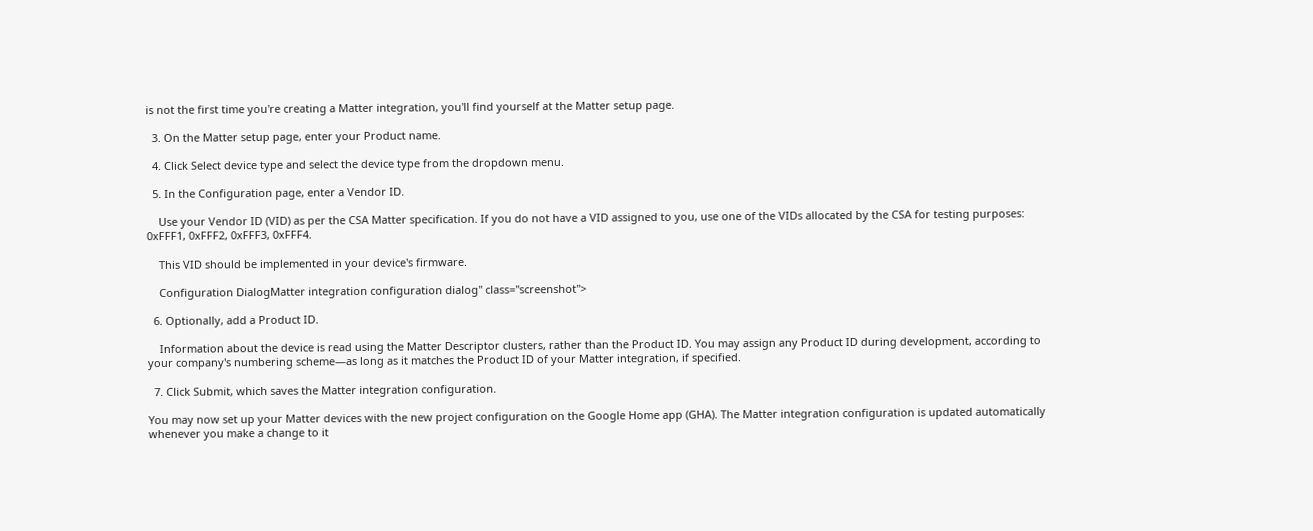is not the first time you're creating a Matter integration, you'll find yourself at the Matter setup page.

  3. On the Matter setup page, enter your Product name.

  4. Click Select device type and select the device type from the dropdown menu.

  5. In the Configuration page, enter a Vendor ID.

    Use your Vendor ID (VID) as per the CSA Matter specification. If you do not have a VID assigned to you, use one of the VIDs allocated by the CSA for testing purposes: 0xFFF1, 0xFFF2, 0xFFF3, 0xFFF4.

    This VID should be implemented in your device's firmware.

    Configuration DialogMatter integration configuration dialog" class="screenshot">

  6. Optionally, add a Product ID.

    Information about the device is read using the Matter Descriptor clusters, rather than the Product ID. You may assign any Product ID during development, according to your company's numbering scheme—as long as it matches the Product ID of your Matter integration, if specified.

  7. Click Submit, which saves the Matter integration configuration.

You may now set up your Matter devices with the new project configuration on the Google Home app (GHA). The Matter integration configuration is updated automatically whenever you make a change to it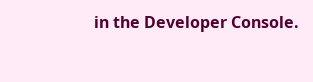in the Developer Console.